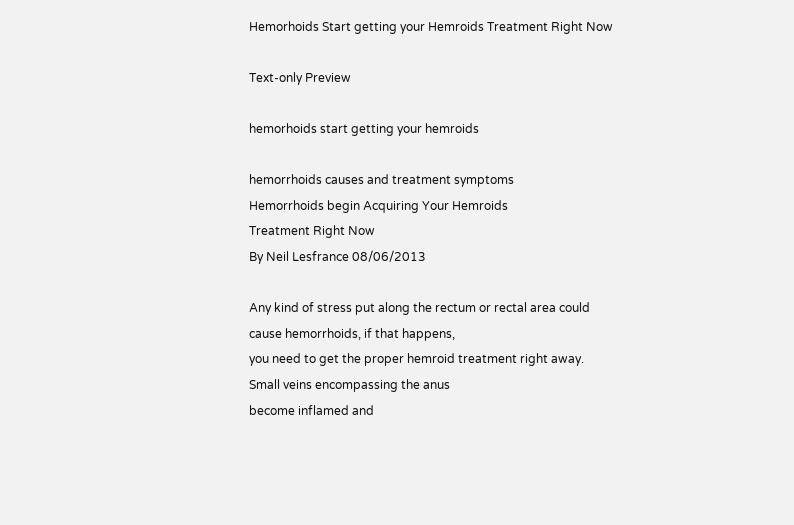Hemorhoids Start getting your Hemroids Treatment Right Now

Text-only Preview

hemorhoids start getting your hemroids

hemorrhoids causes and treatment symptoms
Hemorrhoids begin Acquiring Your Hemroids
Treatment Right Now
By Neil Lesfrance 08/06/2013

Any kind of stress put along the rectum or rectal area could cause hemorrhoids, if that happens,
you need to get the proper hemroid treatment right away. Small veins encompassing the anus
become inflamed and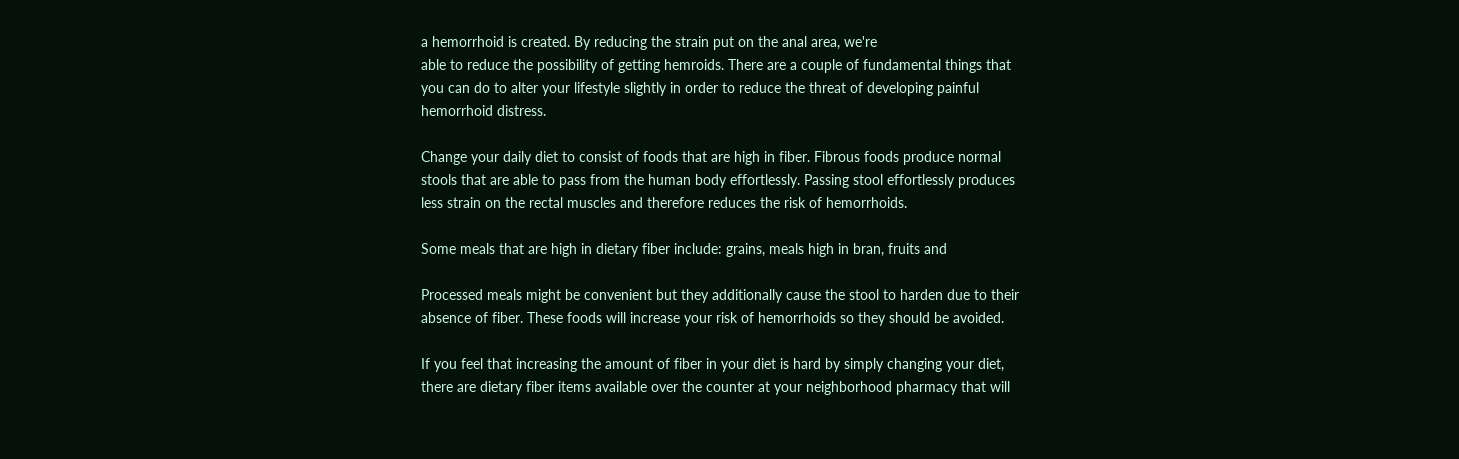a hemorrhoid is created. By reducing the strain put on the anal area, we're
able to reduce the possibility of getting hemroids. There are a couple of fundamental things that
you can do to alter your lifestyle slightly in order to reduce the threat of developing painful
hemorrhoid distress.

Change your daily diet to consist of foods that are high in fiber. Fibrous foods produce normal
stools that are able to pass from the human body effortlessly. Passing stool effortlessly produces
less strain on the rectal muscles and therefore reduces the risk of hemorrhoids.

Some meals that are high in dietary fiber include: grains, meals high in bran, fruits and

Processed meals might be convenient but they additionally cause the stool to harden due to their
absence of fiber. These foods will increase your risk of hemorrhoids so they should be avoided.

If you feel that increasing the amount of fiber in your diet is hard by simply changing your diet,
there are dietary fiber items available over the counter at your neighborhood pharmacy that will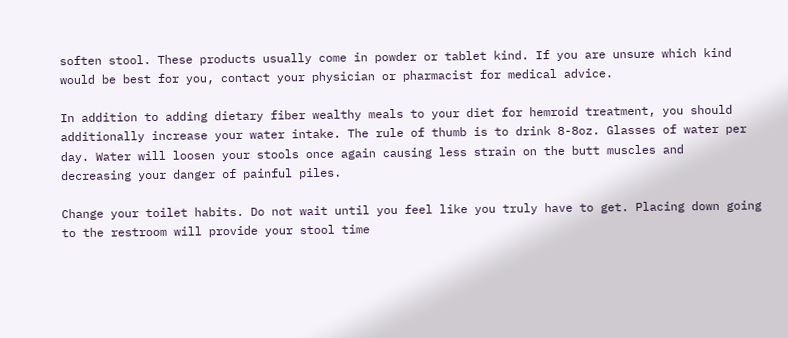soften stool. These products usually come in powder or tablet kind. If you are unsure which kind
would be best for you, contact your physician or pharmacist for medical advice.

In addition to adding dietary fiber wealthy meals to your diet for hemroid treatment, you should
additionally increase your water intake. The rule of thumb is to drink 8-8oz. Glasses of water per
day. Water will loosen your stools once again causing less strain on the butt muscles and
decreasing your danger of painful piles.

Change your toilet habits. Do not wait until you feel like you truly have to get. Placing down going
to the restroom will provide your stool time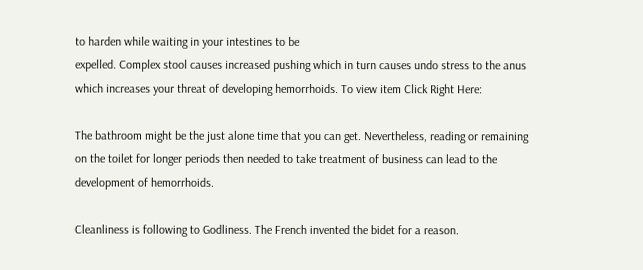to harden while waiting in your intestines to be
expelled. Complex stool causes increased pushing which in turn causes undo stress to the anus
which increases your threat of developing hemorrhoids. To view item Click Right Here:

The bathroom might be the just alone time that you can get. Nevertheless, reading or remaining
on the toilet for longer periods then needed to take treatment of business can lead to the
development of hemorrhoids.

Cleanliness is following to Godliness. The French invented the bidet for a reason.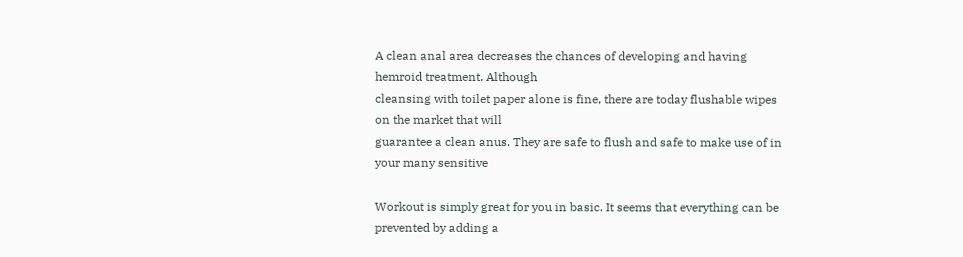A clean anal area decreases the chances of developing and having hemroid treatment. Although
cleansing with toilet paper alone is fine, there are today flushable wipes on the market that will
guarantee a clean anus. They are safe to flush and safe to make use of in your many sensitive

Workout is simply great for you in basic. It seems that everything can be prevented by adding a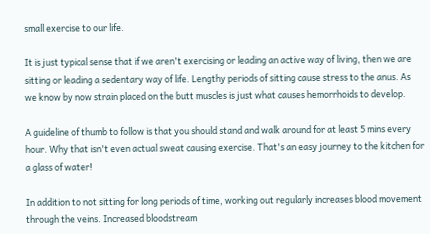small exercise to our life.

It is just typical sense that if we aren't exercising or leading an active way of living, then we are
sitting or leading a sedentary way of life. Lengthy periods of sitting cause stress to the anus. As
we know by now strain placed on the butt muscles is just what causes hemorrhoids to develop.

A guideline of thumb to follow is that you should stand and walk around for at least 5 mins every
hour. Why that isn't even actual sweat causing exercise. That's an easy journey to the kitchen for
a glass of water!

In addition to not sitting for long periods of time, working out regularly increases blood movement
through the veins. Increased bloodstream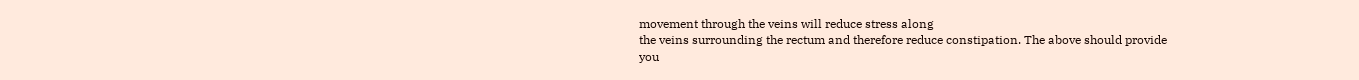movement through the veins will reduce stress along
the veins surrounding the rectum and therefore reduce constipation. The above should provide
you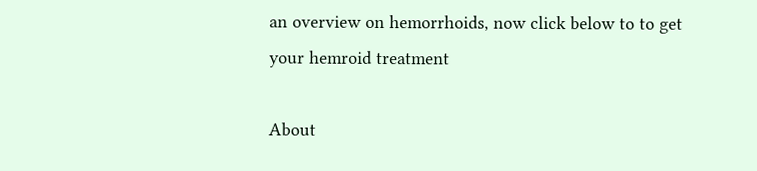an overview on hemorrhoids, now click below to to get your hemroid treatment

About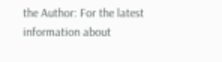the Author: For the latest information about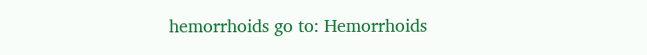hemorrhoids go to: Hemorrhoids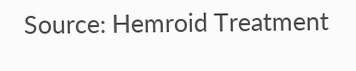Source: Hemroid Treatment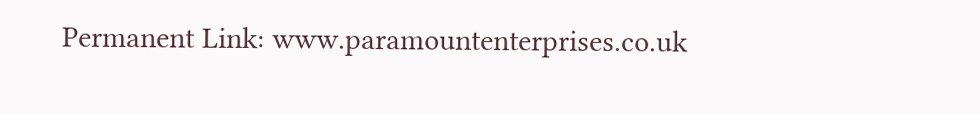Permanent Link: www.paramountenterprises.co.uk